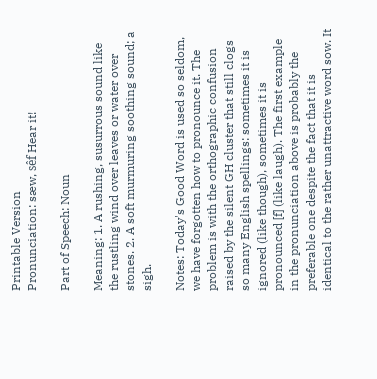Printable Version
Pronunciation: sæw, sêf Hear it!

Part of Speech: Noun

Meaning: 1. A rushing, susurrous sound like the rustling wind over leaves or water over stones. 2. A soft murmuring soothing sound; a sigh.

Notes: Today's Good Word is used so seldom, we have forgotten how to pronounce it. The problem is with the orthographic confusion raised by the silent GH cluster that still clogs so many English spellings: sometimes it is ignored (like though), sometimes it is pronounced [f] (like laugh). The first example in the pronunciation above is probably the preferable one despite the fact that it is identical to the rather unattractive word sow. It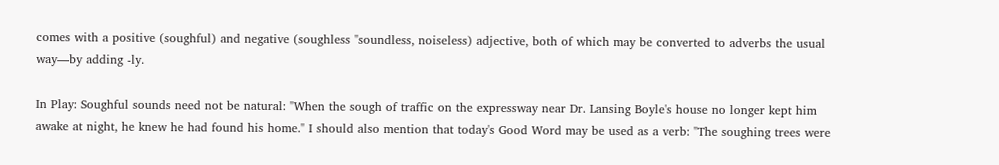comes with a positive (soughful) and negative (soughless "soundless, noiseless) adjective, both of which may be converted to adverbs the usual way—by adding -ly.

In Play: Soughful sounds need not be natural: "When the sough of traffic on the expressway near Dr. Lansing Boyle's house no longer kept him awake at night, he knew he had found his home." I should also mention that today's Good Word may be used as a verb: "The soughing trees were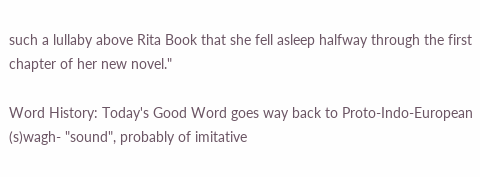such a lullaby above Rita Book that she fell asleep halfway through the first chapter of her new novel."

Word History: Today's Good Word goes way back to Proto-Indo-European (s)wagh- "sound", probably of imitative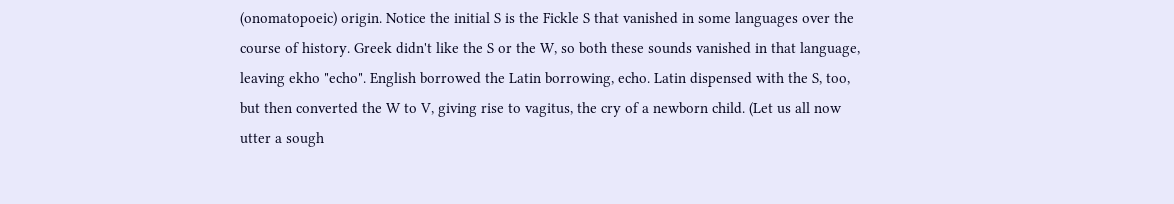(onomatopoeic) origin. Notice the initial S is the Fickle S that vanished in some languages over the course of history. Greek didn't like the S or the W, so both these sounds vanished in that language, leaving ekho "echo". English borrowed the Latin borrowing, echo. Latin dispensed with the S, too, but then converted the W to V, giving rise to vagitus, the cry of a newborn child. (Let us all now utter a sough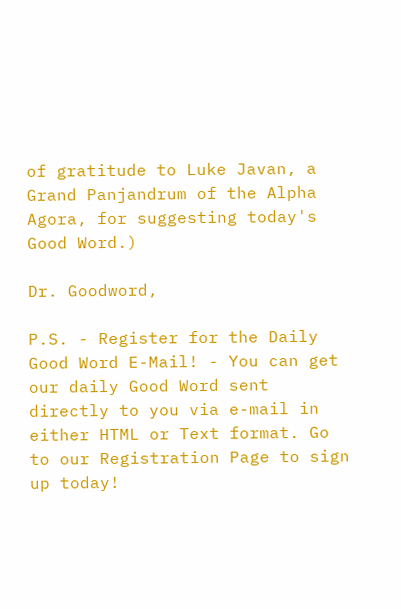of gratitude to Luke Javan, a Grand Panjandrum of the Alpha Agora, for suggesting today's Good Word.)

Dr. Goodword,

P.S. - Register for the Daily Good Word E-Mail! - You can get our daily Good Word sent directly to you via e-mail in either HTML or Text format. Go to our Registration Page to sign up today!